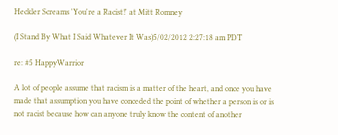Heckler Screams 'You're a Racist!' at Mitt Romney

(I Stand By What I Said Whatever It Was)5/02/2012 2:27:18 am PDT

re: #5 HappyWarrior

A lot of people assume that racism is a matter of the heart, and once you have made that assumption you have conceded the point of whether a person is or is not racist because how can anyone truly know the content of another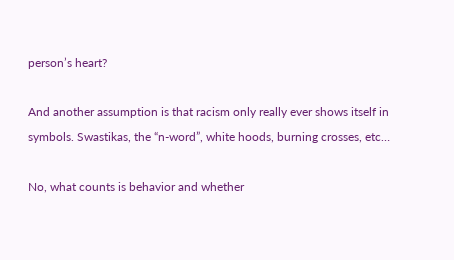person’s heart?

And another assumption is that racism only really ever shows itself in symbols. Swastikas, the “n-word”, white hoods, burning crosses, etc…

No, what counts is behavior and whether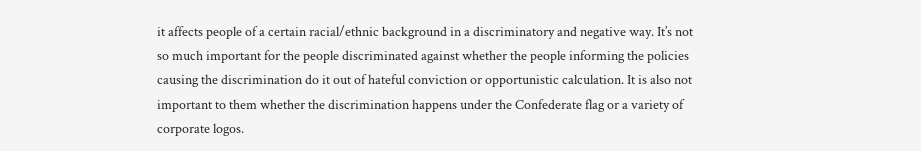it affects people of a certain racial/ethnic background in a discriminatory and negative way. It’s not so much important for the people discriminated against whether the people informing the policies causing the discrimination do it out of hateful conviction or opportunistic calculation. It is also not important to them whether the discrimination happens under the Confederate flag or a variety of corporate logos.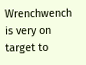Wrenchwench is very on target to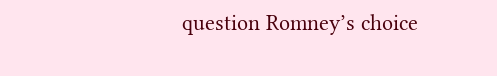question Romney’s choice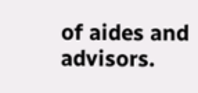of aides and advisors.